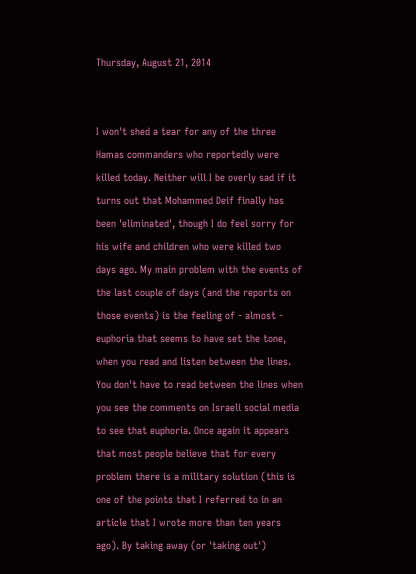Thursday, August 21, 2014


I won't shed a tear for any of the three Hamas commanders who reportedly were killed today. Neither will I be overly sad if it turns out that Mohammed Deif finally has been 'eliminated', though I do feel sorry for his wife and children who were killed two days ago. My main problem with the events of the last couple of days (and the reports on those events) is the feeling of - almost - euphoria that seems to have set the tone, when you read and listen between the lines. You don't have to read between the lines when you see the comments on Israeli social media to see that euphoria. Once again it appears that most people believe that for every problem there is a military solution (this is one of the points that I referred to in an article that I wrote more than ten years ago). By taking away (or 'taking out')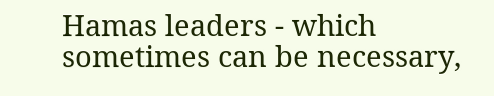Hamas leaders - which sometimes can be necessary,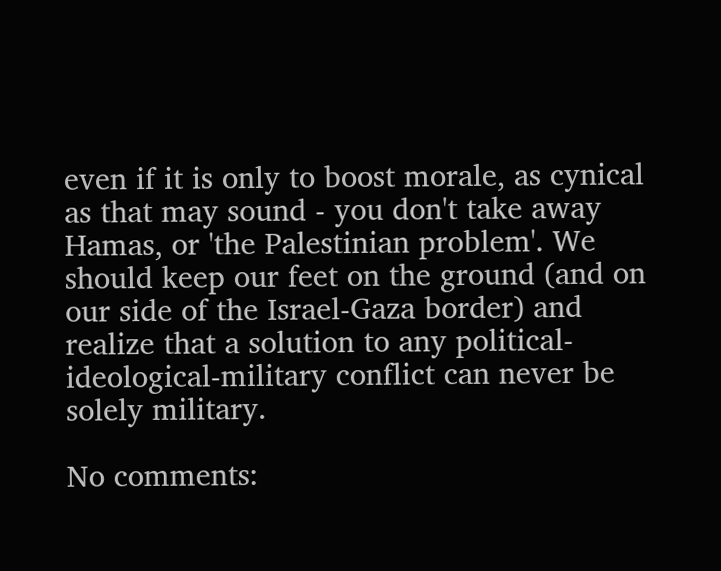even if it is only to boost morale, as cynical as that may sound - you don't take away Hamas, or 'the Palestinian problem'. We should keep our feet on the ground (and on our side of the Israel-Gaza border) and realize that a solution to any political-ideological-military conflict can never be solely military.

No comments: